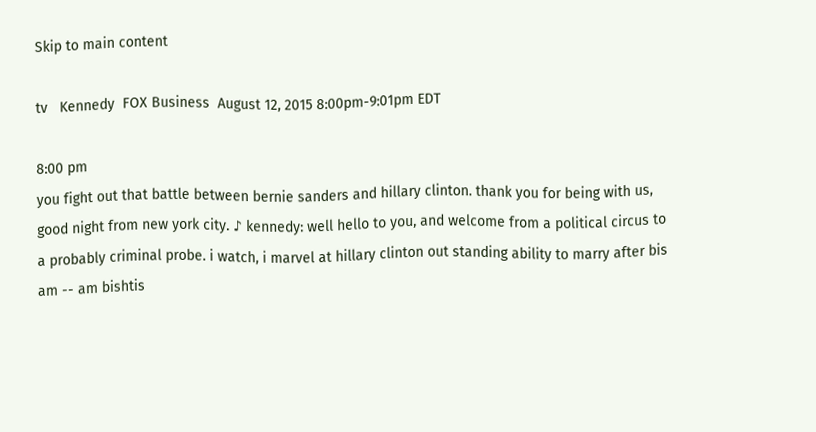Skip to main content

tv   Kennedy  FOX Business  August 12, 2015 8:00pm-9:01pm EDT

8:00 pm
you fight out that battle between bernie sanders and hillary clinton. thank you for being with us, good night from new york city. ♪ kennedy: well hello to you, and welcome from a political circus to a probably criminal probe. i watch, i marvel at hillary clinton out standing ability to marry after bis am -- am bishtis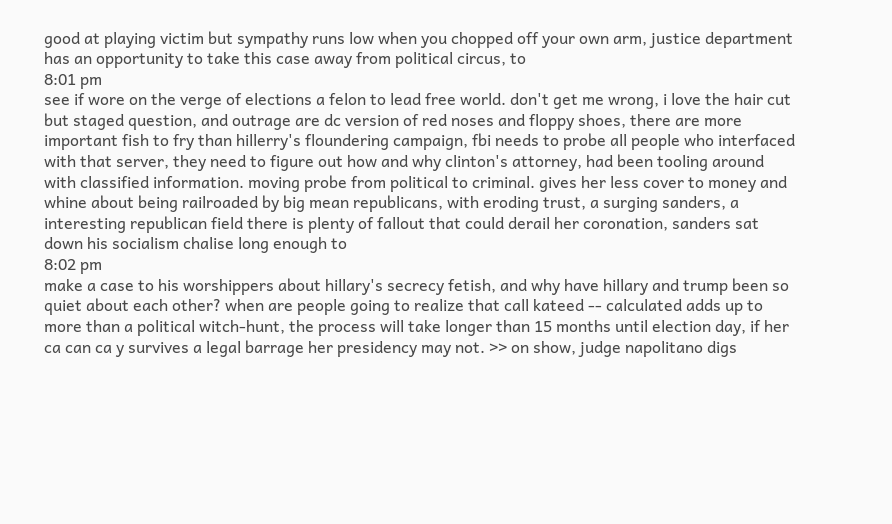good at playing victim but sympathy runs low when you chopped off your own arm, justice department has an opportunity to take this case away from political circus, to
8:01 pm
see if wore on the verge of elections a felon to lead free world. don't get me wrong, i love the hair cut but staged question, and outrage are dc version of red noses and floppy shoes, there are more important fish to fry than hillerry's floundering campaign, fbi needs to probe all people who interfaced with that server, they need to figure out how and why clinton's attorney, had been tooling around with classified information. moving probe from political to criminal. gives her less cover to money and whine about being railroaded by big mean republicans, with eroding trust, a surging sanders, a interesting republican field there is plenty of fallout that could derail her coronation, sanders sat down his socialism chalise long enough to
8:02 pm
make a case to his worshippers about hillary's secrecy fetish, and why have hillary and trump been so quiet about each other? when are people going to realize that call kateed -- calculated adds up to more than a political witch-hunt, the process will take longer than 15 months until election day, if her ca can ca y survives a legal barrage her presidency may not. >> on show, judge napolitano digs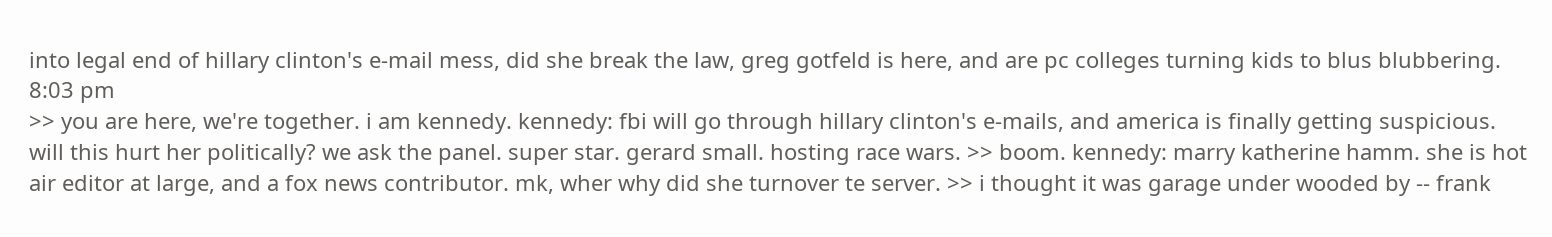into legal end of hillary clinton's e-mail mess, did she break the law, greg gotfeld is here, and are pc colleges turning kids to blus blubbering.
8:03 pm
>> you are here, we're together. i am kennedy. kennedy: fbi will go through hillary clinton's e-mails, and america is finally getting suspicious. will this hurt her politically? we ask the panel. super star. gerard small. hosting race wars. >> boom. kennedy: marry katherine hamm. she is hot air editor at large, and a fox news contributor. mk, wher why did she turnover te server. >> i thought it was garage under wooded by -- frank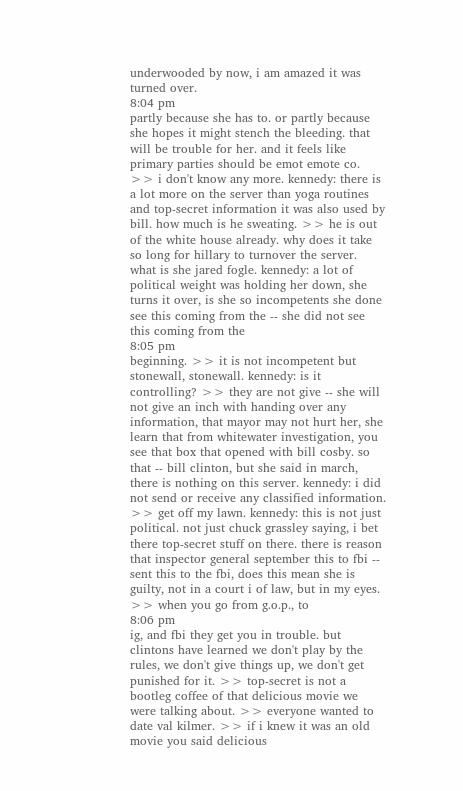underwooded by now, i am amazed it was turned over.
8:04 pm
partly because she has to. or partly because she hopes it might stench the bleeding. that will be trouble for her. and it feels like primary parties should be emot emote co. >> i don't know any more. kennedy: there is a lot more on the server than yoga routines and top-secret information it was also used by bill. how much is he sweating. >> he is out of the white house already. why does it take so long for hillary to turnover the server. what is she jared fogle. kennedy: a lot of political weight was holding her down, she turns it over, is she so incompetents she done see this coming from the -- she did not see this coming from the
8:05 pm
beginning. >> it is not incompetent but stonewall, stonewall. kennedy: is it controlling? >> they are not give -- she will not give an inch with handing over any information, that mayor may not hurt her, she learn that from whitewater investigation, you see that box that opened with bill cosby. so that -- bill clinton, but she said in march, there is nothing on this server. kennedy: i did not send or receive any classified information. >> get off my lawn. kennedy: this is not just political. not just chuck grassley saying, i bet there top-secret stuff on there. there is reason that inspector general september this to fbi -- sent this to the fbi, does this mean she is guilty, not in a court i of law, but in my eyes. >> when you go from g.o.p., to
8:06 pm
ig, and fbi they get you in trouble. but clintons have learned we don't play by the rules, we don't give things up, we don't get punished for it. >> top-secret is not a bootleg coffee of that delicious movie we were talking about. >> everyone wanted to date val kilmer. >> if i knew it was an old movie you said delicious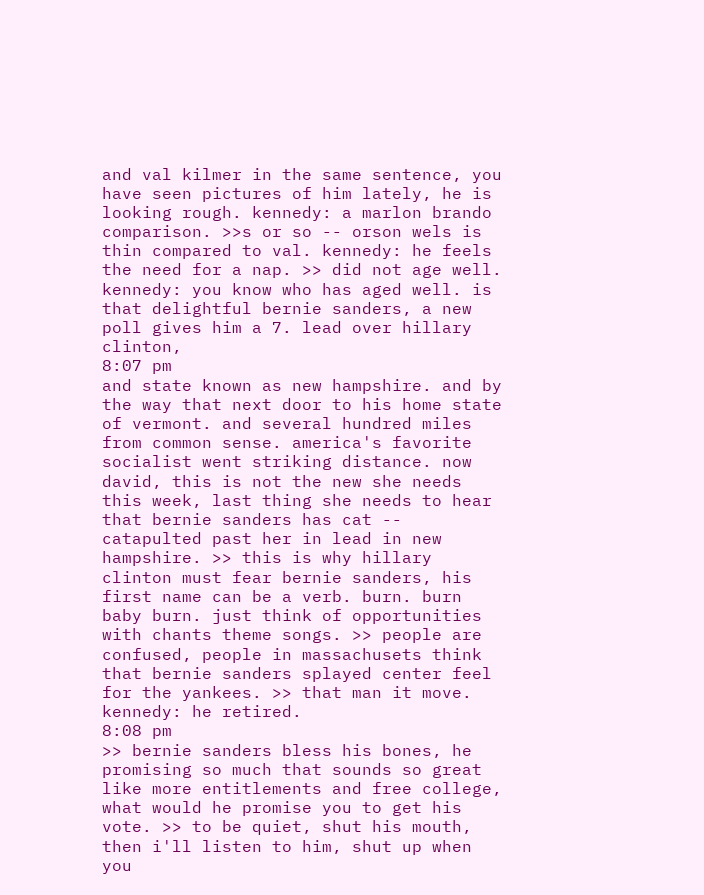and val kilmer in the same sentence, you have seen pictures of him lately, he is looking rough. kennedy: a marlon brando comparison. >>s or so -- orson wels is thin compared to val. kennedy: he feels the need for a nap. >> did not age well. kennedy: you know who has aged well. is that delightful bernie sanders, a new poll gives him a 7. lead over hillary clinton,
8:07 pm
and state known as new hampshire. and by the way that next door to his home state of vermont. and several hundred miles from common sense. america's favorite socialist went striking distance. now david, this is not the new she needs this week, last thing she needs to hear that bernie sanders has cat -- catapulted past her in lead in new hampshire. >> this is why hillary clinton must fear bernie sanders, his first name can be a verb. burn. burn baby burn. just think of opportunities with chants theme songs. >> people are confused, people in massachusets think that bernie sanders splayed center feel for the yankees. >> that man it move. kennedy: he retired.
8:08 pm
>> bernie sanders bless his bones, he promising so much that sounds so great like more entitlements and free college, what would he promise you to get his vote. >> to be quiet, shut his mouth, then i'll listen to him, shut up when you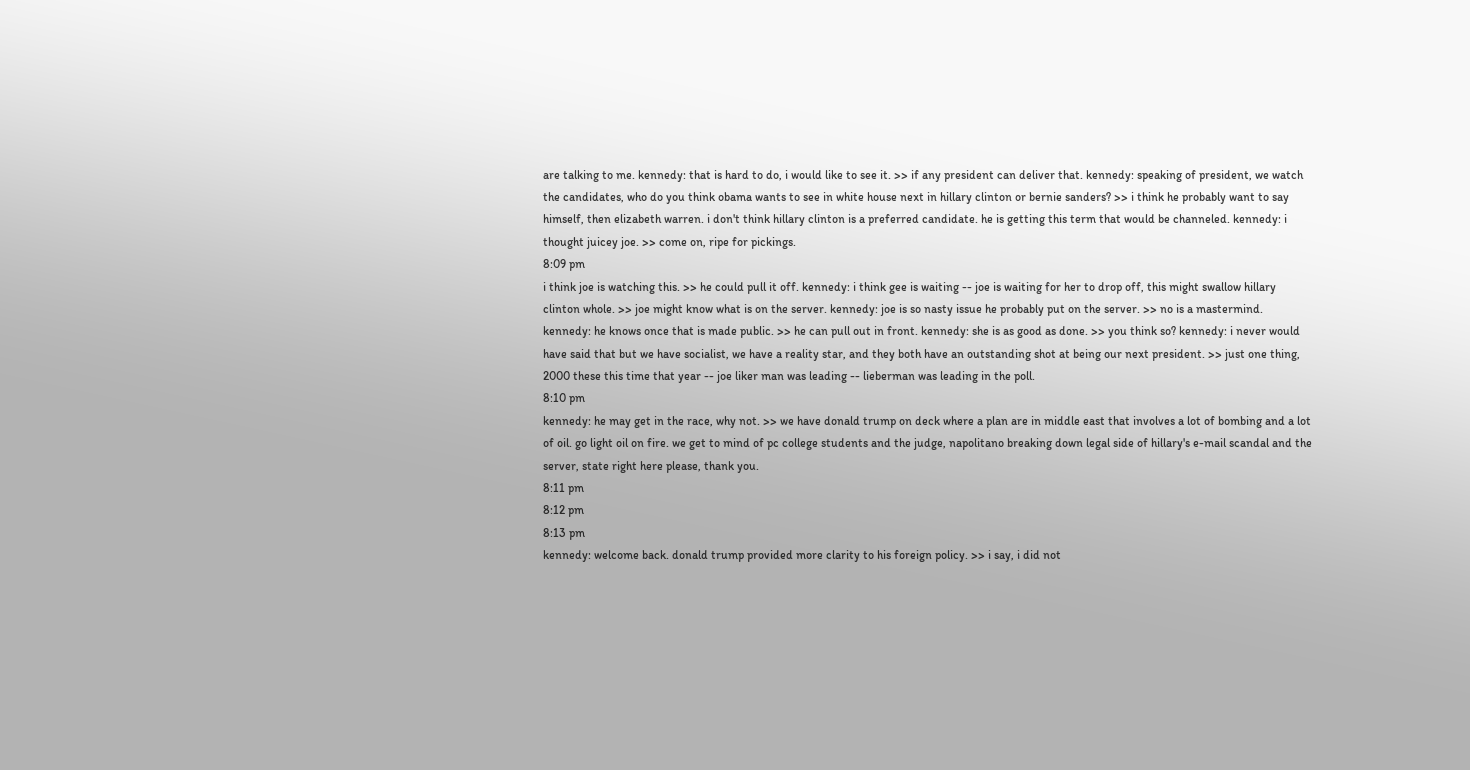are talking to me. kennedy: that is hard to do, i would like to see it. >> if any president can deliver that. kennedy: speaking of president, we watch the candidates, who do you think obama wants to see in white house next in hillary clinton or bernie sanders? >> i think he probably want to say himself, then elizabeth warren. i don't think hillary clinton is a preferred candidate. he is getting this term that would be channeled. kennedy: i thought juicey joe. >> come on, ripe for pickings.
8:09 pm
i think joe is watching this. >> he could pull it off. kennedy: i think gee is waiting -- joe is waiting for her to drop off, this might swallow hillary clinton whole. >> joe might know what is on the server. kennedy: joe is so nasty issue he probably put on the server. >> no is a mastermind. kennedy: he knows once that is made public. >> he can pull out in front. kennedy: she is as good as done. >> you think so? kennedy: i never would have said that but we have socialist, we have a reality star, and they both have an outstanding shot at being our next president. >> just one thing, 2000 these this time that year -- joe liker man was leading -- lieberman was leading in the poll.
8:10 pm
kennedy: he may get in the race, why not. >> we have donald trump on deck where a plan are in middle east that involves a lot of bombing and a lot of oil. go light oil on fire. we get to mind of pc college students and the judge, napolitano breaking down legal side of hillary's e-mail scandal and the server, state right here please, thank you.
8:11 pm
8:12 pm
8:13 pm
kennedy: welcome back. donald trump provided more clarity to his foreign policy. >> i say, i did not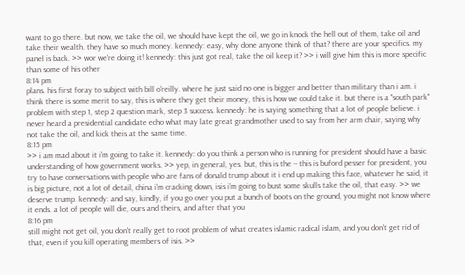want to go there. but now, we take the oil, we should have kept the oil, we go in knock the hell out of them, take oil and take their wealth. they have so much money. kennedy: easy, why done anyone think of that? there are your specifics. my panel is back. >> wor we're doing it! kennedy: this just got real, take the oil keep it? >> i will give him this is more specific than some of his other
8:14 pm
plans. his first foray to subject with bill o'reilly. where he just said no one is bigger and better than military than i am. i think there is some merit to say, this is where they get their money, this is how we could take it. but there is a "south park" problem with step 1, step 2 question mark, step 3 success. kennedy: he is saying something that a lot of people believe. i never heard a presidential candidate echo what may late great grandmother used to say from her arm chair, saying why not take the oil, and kick theis at the same time.
8:15 pm
>> i am mad about it i'm going to take it. kennedy: do you think a person who is running for president should have a basic understanding of how government works. >> yep, in general, yes. but, this is the -- this is buford pesser for president, you try to have conversations with people who are fans of donald trump about it i end up making this face, whatever he said, it is big picture, not a lot of detail, china i'm cracking down, isis i'm going to bust some skulls take the oil, that easy. >> we deserve trump. kennedy: and say, kindly, if you go over you put a bunch of boots on the ground, you might not know where it ends. a lot of people will die, ours and theirs, and after that you
8:16 pm
still might not get oil, you don't really get to root problem of what creates islamic radical islam, and you don't get rid of that, even if you kill operating members of isis. >>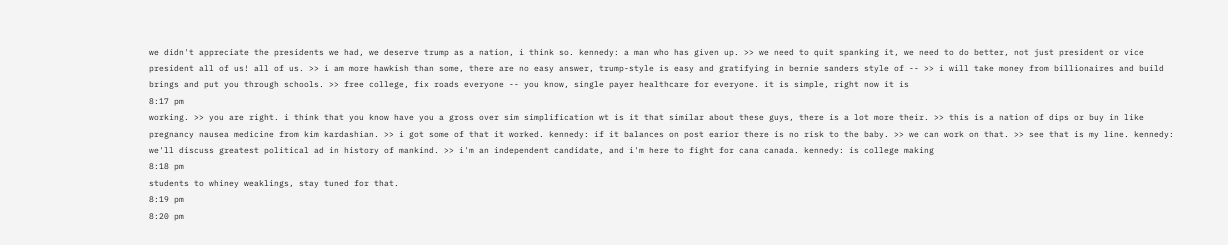we didn't appreciate the presidents we had, we deserve trump as a nation, i think so. kennedy: a man who has given up. >> we need to quit spanking it, we need to do better, not just president or vice president all of us! all of us. >> i am more hawkish than some, there are no easy answer, trump-style is easy and gratifying in bernie sanders style of -- >> i will take money from billionaires and build brings and put you through schools. >> free college, fix roads everyone -- you know, single payer healthcare for everyone. it is simple, right now it is
8:17 pm
working. >> you are right. i think that you know have you a gross over sim simplification wt is it that similar about these guys, there is a lot more their. >> this is a nation of dips or buy in like pregnancy nausea medicine from kim kardashian. >> i got some of that it worked. kennedy: if it balances on post earior there is no risk to the baby. >> we can work on that. >> see that is my line. kennedy: we'll discuss greatest political ad in history of mankind. >> i'm an independent candidate, and i'm here to fight for cana canada. kennedy: is college making
8:18 pm
students to whiney weaklings, stay tuned for that.
8:19 pm
8:20 pm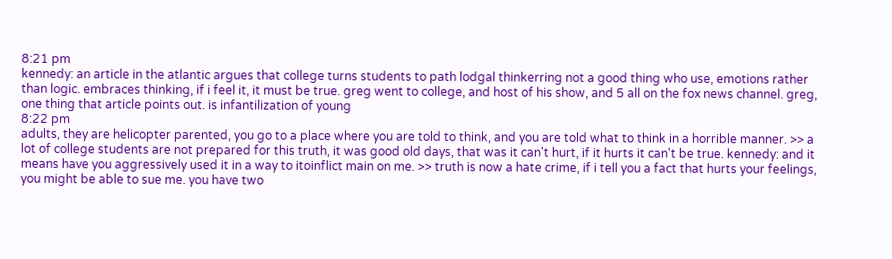8:21 pm
kennedy: an article in the atlantic argues that college turns students to path lodgal thinkerring not a good thing who use, emotions rather than logic. embraces thinking, if i feel it, it must be true. greg went to college, and host of his show, and 5 all on the fox news channel. greg, one thing that article points out. is infantilization of young
8:22 pm
adults, they are helicopter parented, you go to a place where you are told to think, and you are told what to think in a horrible manner. >> a lot of college students are not prepared for this truth, it was good old days, that was it can't hurt, if it hurts it can't be true. kennedy: and it means have you aggressively used it in a way to itoinflict main on me. >> truth is now a hate crime, if i tell you a fact that hurts your feelings, you might be able to sue me. you have two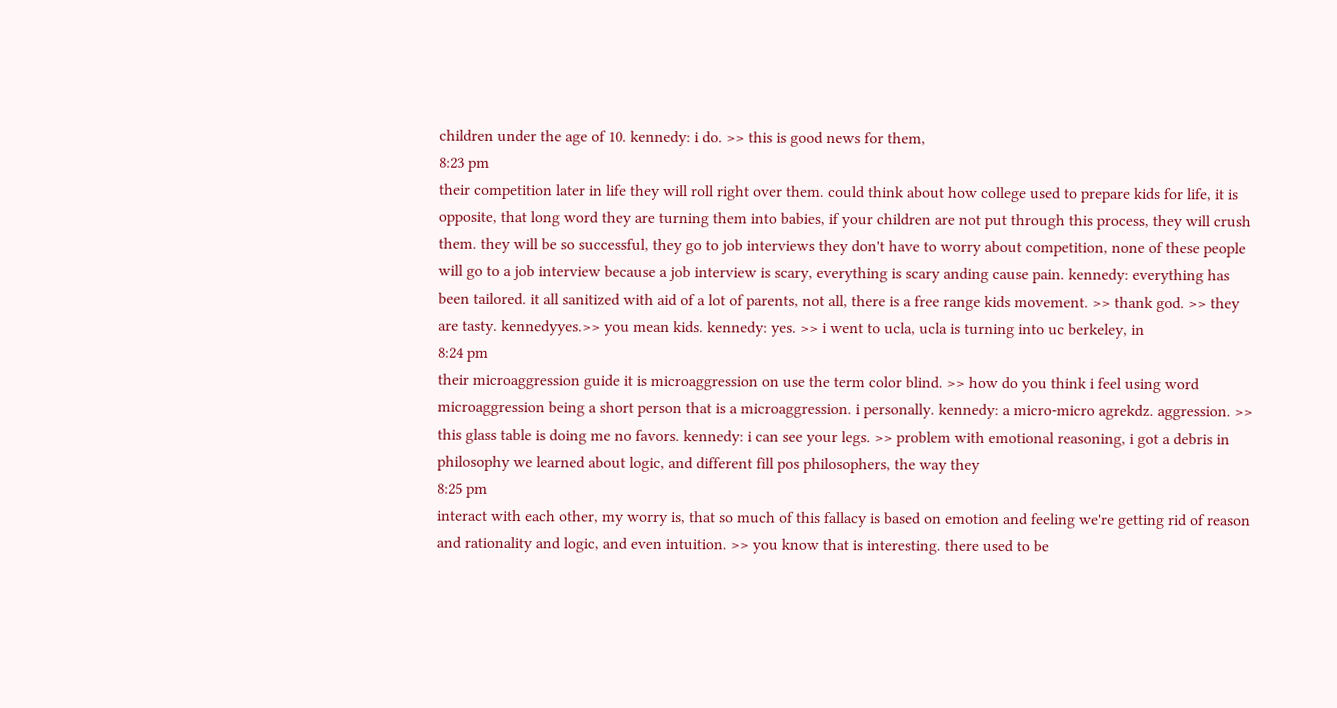children under the age of 10. kennedy: i do. >> this is good news for them,
8:23 pm
their competition later in life they will roll right over them. could think about how college used to prepare kids for life, it is opposite, that long word they are turning them into babies, if your children are not put through this process, they will crush them. they will be so successful, they go to job interviews they don't have to worry about competition, none of these people will go to a job interview because a job interview is scary, everything is scary anding cause pain. kennedy: everything has been tailored. it all sanitized with aid of a lot of parents, not all, there is a free range kids movement. >> thank god. >> they are tasty. kennedyyes.>> you mean kids. kennedy: yes. >> i went to ucla, ucla is turning into uc berkeley, in
8:24 pm
their microaggression guide it is microaggression on use the term color blind. >> how do you think i feel using word microaggression being a short person that is a microaggression. i personally. kennedy: a micro-micro agrekdz. aggression. >> this glass table is doing me no favors. kennedy: i can see your legs. >> problem with emotional reasoning, i got a debris in philosophy we learned about logic, and different fill pos philosophers, the way they
8:25 pm
interact with each other, my worry is, that so much of this fallacy is based on emotion and feeling we're getting rid of reason and rationality and logic, and even intuition. >> you know that is interesting. there used to be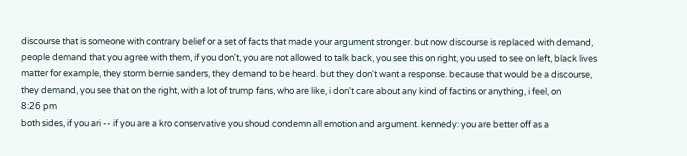discourse that is someone with contrary belief or a set of facts that made your argument stronger. but now discourse is replaced with demand, people demand that you agree with them, if you don't, you are not allowed to talk back, you see this on right, you used to see on left, black lives matter for example, they storm bernie sanders, they demand to be heard. but they don't want a response. because that would be a discourse, they demand, you see that on the right, with a lot of trump fans, who are like, i don't care about any kind of factins or anything, i feel, on
8:26 pm
both sides, if you ari -- if you are a kro conservative you shoud condemn all emotion and argument. kennedy: you are better off as a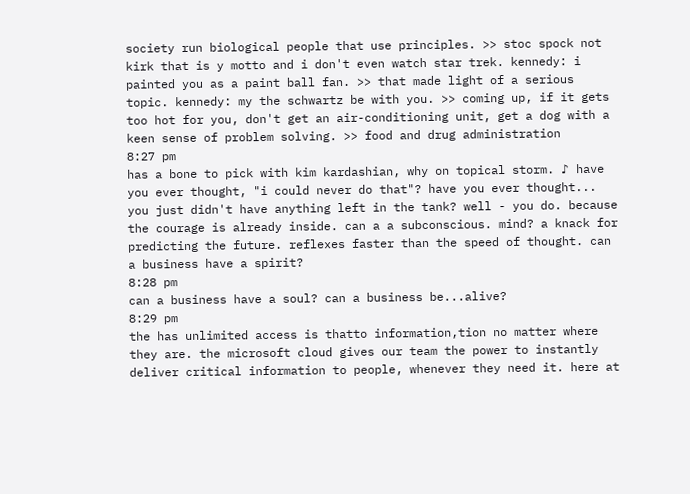society run biological people that use principles. >> stoc spock not kirk that is y motto and i don't even watch star trek. kennedy: i painted you as a paint ball fan. >> that made light of a serious topic. kennedy: my the schwartz be with you. >> coming up, if it gets too hot for you, don't get an air-conditioning unit, get a dog with a keen sense of problem solving. >> food and drug administration
8:27 pm
has a bone to pick with kim kardashian, why on topical storm. ♪ have you ever thought, "i could never do that"? have you ever thought... you just didn't have anything left in the tank? well - you do. because the courage is already inside. can a a subconscious. mind? a knack for predicting the future. reflexes faster than the speed of thought. can a business have a spirit?
8:28 pm
can a business have a soul? can a business be...alive?
8:29 pm
the has unlimited access is thatto information,tion no matter where they are. the microsoft cloud gives our team the power to instantly deliver critical information to people, whenever they need it. here at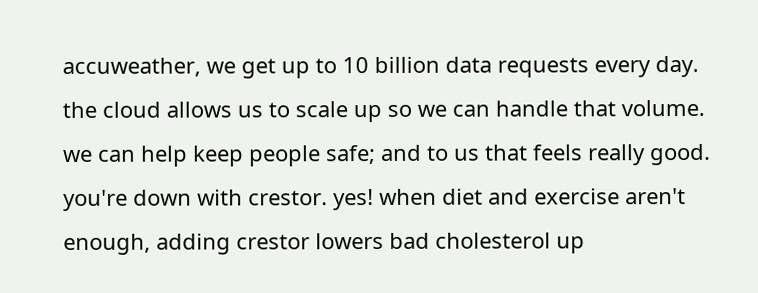accuweather, we get up to 10 billion data requests every day. the cloud allows us to scale up so we can handle that volume. we can help keep people safe; and to us that feels really good. you're down with crestor. yes! when diet and exercise aren't enough, adding crestor lowers bad cholesterol up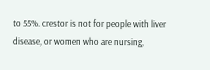to 55%. crestor is not for people with liver disease, or women who are nursing,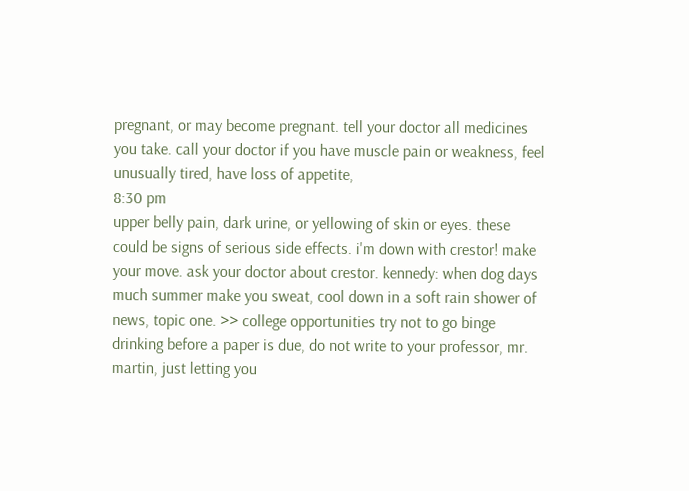pregnant, or may become pregnant. tell your doctor all medicines you take. call your doctor if you have muscle pain or weakness, feel unusually tired, have loss of appetite,
8:30 pm
upper belly pain, dark urine, or yellowing of skin or eyes. these could be signs of serious side effects. i'm down with crestor! make your move. ask your doctor about crestor. kennedy: when dog days much summer make you sweat, cool down in a soft rain shower of news, topic one. >> college opportunities try not to go binge drinking before a paper is due, do not write to your professor, mr. martin, just letting you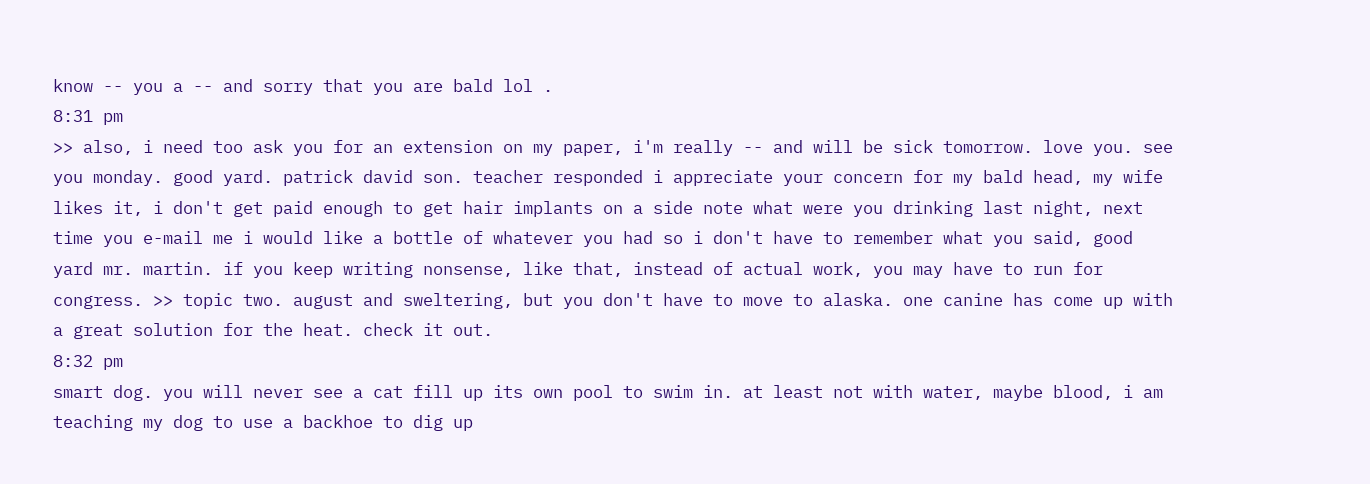know -- you a -- and sorry that you are bald lol .
8:31 pm
>> also, i need too ask you for an extension on my paper, i'm really -- and will be sick tomorrow. love you. see you monday. good yard. patrick david son. teacher responded i appreciate your concern for my bald head, my wife likes it, i don't get paid enough to get hair implants on a side note what were you drinking last night, next time you e-mail me i would like a bottle of whatever you had so i don't have to remember what you said, good yard mr. martin. if you keep writing nonsense, like that, instead of actual work, you may have to run for congress. >> topic two. august and sweltering, but you don't have to move to alaska. one canine has come up with a great solution for the heat. check it out.
8:32 pm
smart dog. you will never see a cat fill up its own pool to swim in. at least not with water, maybe blood, i am teaching my dog to use a backhoe to dig up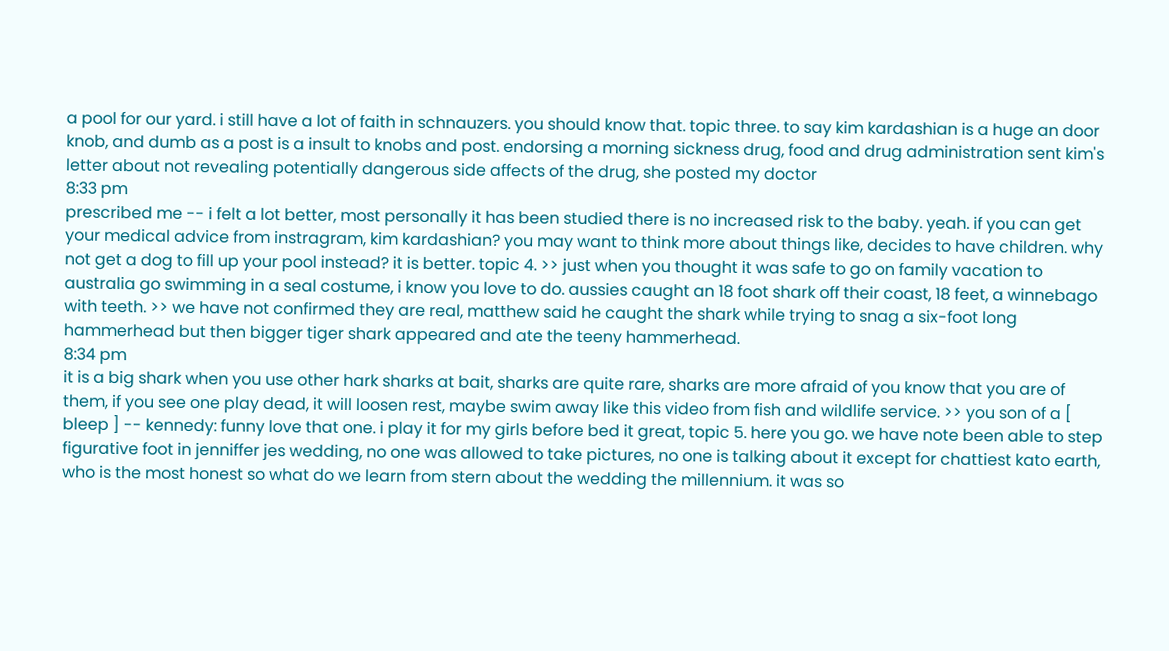a pool for our yard. i still have a lot of faith in schnauzers. you should know that. topic three. to say kim kardashian is a huge an door knob, and dumb as a post is a insult to knobs and post. endorsing a morning sickness drug, food and drug administration sent kim's letter about not revealing potentially dangerous side affects of the drug, she posted my doctor
8:33 pm
prescribed me -- i felt a lot better, most personally it has been studied there is no increased risk to the baby. yeah. if you can get your medical advice from instragram, kim kardashian? you may want to think more about things like, decides to have children. why not get a dog to fill up your pool instead? it is better. topic 4. >> just when you thought it was safe to go on family vacation to australia go swimming in a seal costume, i know you love to do. aussies caught an 18 foot shark off their coast, 18 feet, a winnebago with teeth. >> we have not confirmed they are real, matthew said he caught the shark while trying to snag a six-foot long hammerhead but then bigger tiger shark appeared and ate the teeny hammerhead.
8:34 pm
it is a big shark when you use other hark sharks at bait, sharks are quite rare, sharks are more afraid of you know that you are of them, if you see one play dead, it will loosen rest, maybe swim away like this video from fish and wildlife service. >> you son of a [ bleep ] -- kennedy: funny love that one. i play it for my girls before bed it great, topic 5. here you go. we have note been able to step figurative foot in jenniffer jes wedding, no one was allowed to take pictures, no one is talking about it except for chattiest kato earth, who is the most honest so what do we learn from stern about the wedding the millennium. it was so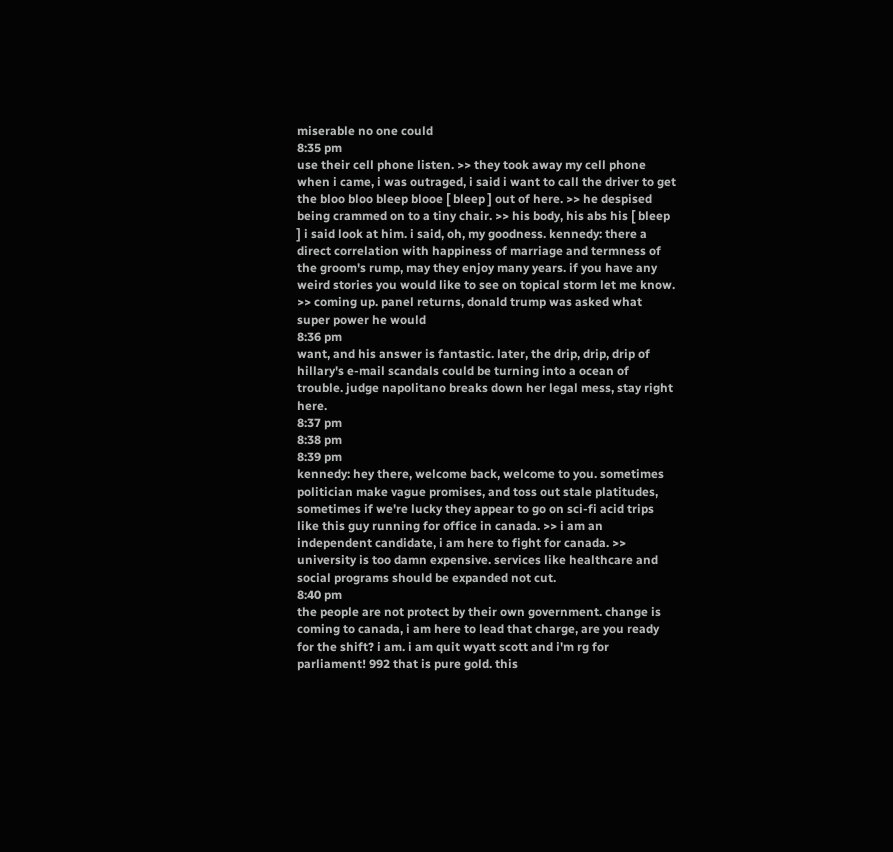miserable no one could
8:35 pm
use their cell phone listen. >> they took away my cell phone when i came, i was outraged, i said i want to call the driver to get the bloo bloo bleep blooe [ bleep ] out of here. >> he despised being crammed on to a tiny chair. >> his body, his abs his [ bleep ] i said look at him. i said, oh, my goodness. kennedy: there a direct correlation with happiness of marriage and termness of the groom's rump, may they enjoy many years. if you have any weird stories you would like to see on topical storm let me know. >> coming up. panel returns, donald trump was asked what super power he would
8:36 pm
want, and his answer is fantastic. later, the drip, drip, drip of hillary's e-mail scandals could be turning into a ocean of trouble. judge napolitano breaks down her legal mess, stay right here.
8:37 pm
8:38 pm
8:39 pm
kennedy: hey there, welcome back, welcome to you. sometimes politician make vague promises, and toss out stale platitudes, sometimes if we're lucky they appear to go on sci-fi acid trips like this guy running for office in canada. >> i am an independent candidate, i am here to fight for canada. >> university is too damn expensive. services like healthcare and social programs should be expanded not cut.
8:40 pm
the people are not protect by their own government. change is coming to canada, i am here to lead that charge, are you ready for the shift? i am. i am quit wyatt scott and i'm rg for parliament! 992 that is pure gold. this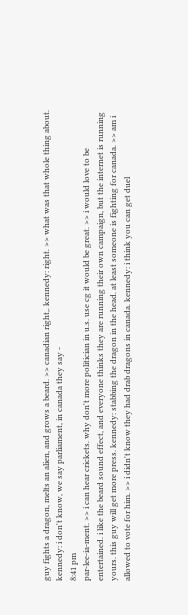guy fights a dragon, melts an alien, and grows a beard. >> canadian right,. kennedy: right. >> what was that whole thing about. kennedy: i don't know, we say parliament, in canada they say -
8:41 pm
par-lee-ia-ment. >> i can hear crickets. why don't more politician in u.s. use cg it would be great. >> i would love to be entertained. i like the beard sound effect, and everyone thinks they are running their own campaign, but the internet is running yours. this guy will get more press. kennedy: stabbing the dragon in the head. at least someone is fighting for canada. >> am i allowed to vote for him. >> i didn't know they had drab dragons in canada. kennedy: i think you can get duel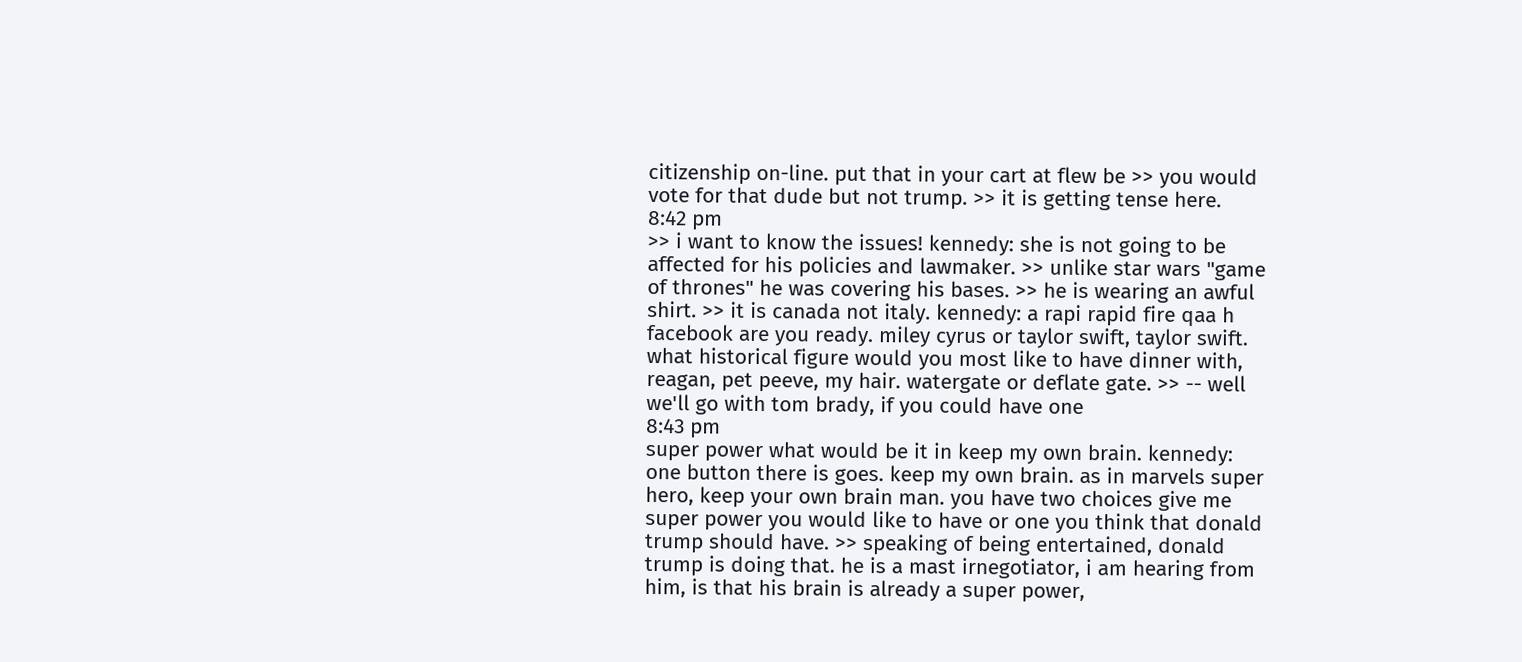citizenship on-line. put that in your cart at flew be >> you would vote for that dude but not trump. >> it is getting tense here.
8:42 pm
>> i want to know the issues! kennedy: she is not going to be affected for his policies and lawmaker. >> unlike star wars "game of thrones" he was covering his bases. >> he is wearing an awful shirt. >> it is canada not italy. kennedy: a rapi rapid fire qaa h facebook are you ready. miley cyrus or taylor swift, taylor swift. what historical figure would you most like to have dinner with, reagan, pet peeve, my hair. watergate or deflate gate. >> -- well we'll go with tom brady, if you could have one
8:43 pm
super power what would be it in keep my own brain. kennedy: one button there is goes. keep my own brain. as in marvels super hero, keep your own brain man. you have two choices give me super power you would like to have or one you think that donald trump should have. >> speaking of being entertained, donald trump is doing that. he is a mast irnegotiator, i am hearing from him, is that his brain is already a super power,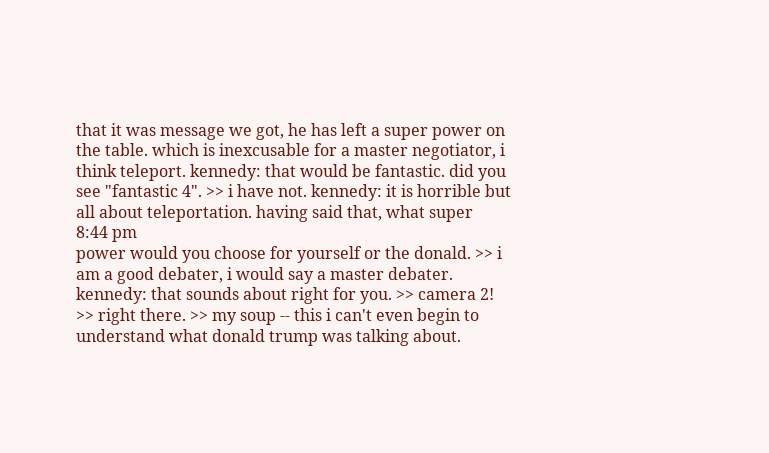that it was message we got, he has left a super power on the table. which is inexcusable for a master negotiator, i think teleport. kennedy: that would be fantastic. did you see "fantastic 4". >> i have not. kennedy: it is horrible but all about teleportation. having said that, what super
8:44 pm
power would you choose for yourself or the donald. >> i am a good debater, i would say a master debater. kennedy: that sounds about right for you. >> camera 2! >> right there. >> my soup -- this i can't even begin to understand what donald trump was talking about.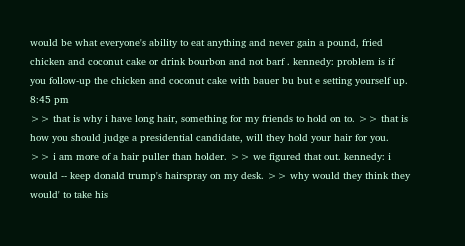would be what everyone's ability to eat anything and never gain a pound, fried chicken and coconut cake or drink bourbon and not barf . kennedy: problem is if you follow-up the chicken and coconut cake with bauer bu but e setting yourself up.
8:45 pm
>> that is why i have long hair, something for my friends to hold on to. >> that is how you should judge a presidential candidate, will they hold your hair for you. >> i am more of a hair puller than holder. >> we figured that out. kennedy: i would -- keep donald trump's hairspray on my desk. >> why would they think they would' to take his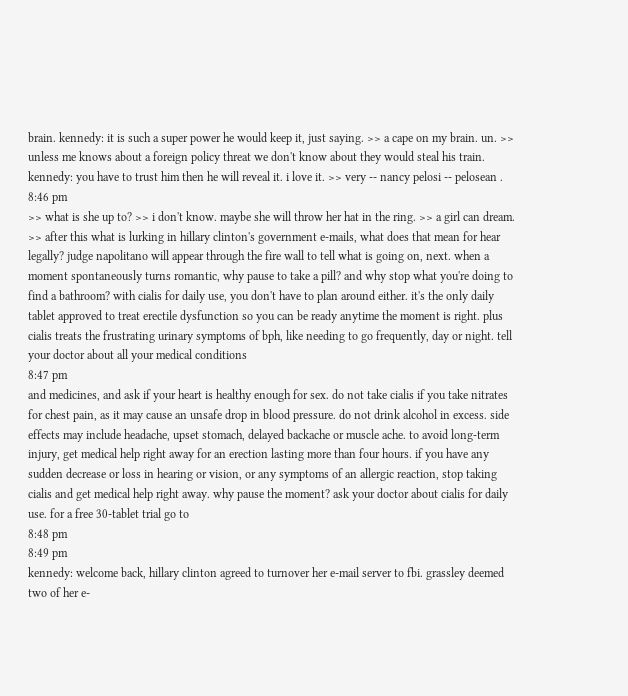brain. kennedy: it is such a super power he would keep it, just saying. >> a cape on my brain. un. >> unless me knows about a foreign policy threat we don't know about they would steal his train. kennedy: you have to trust him then he will reveal it. i love it. >> very -- nancy pelosi -- pelosean .
8:46 pm
>> what is she up to? >> i don't know. maybe she will throw her hat in the ring. >> a girl can dream. >> after this what is lurking in hillary clinton's government e-mails, what does that mean for hear legally? judge napolitano will appear through the fire wall to tell what is going on, next. when a moment spontaneously turns romantic, why pause to take a pill? and why stop what you're doing to find a bathroom? with cialis for daily use, you don't have to plan around either. it's the only daily tablet approved to treat erectile dysfunction so you can be ready anytime the moment is right. plus cialis treats the frustrating urinary symptoms of bph, like needing to go frequently, day or night. tell your doctor about all your medical conditions
8:47 pm
and medicines, and ask if your heart is healthy enough for sex. do not take cialis if you take nitrates for chest pain, as it may cause an unsafe drop in blood pressure. do not drink alcohol in excess. side effects may include headache, upset stomach, delayed backache or muscle ache. to avoid long-term injury, get medical help right away for an erection lasting more than four hours. if you have any sudden decrease or loss in hearing or vision, or any symptoms of an allergic reaction, stop taking cialis and get medical help right away. why pause the moment? ask your doctor about cialis for daily use. for a free 30-tablet trial go to
8:48 pm
8:49 pm
kennedy: welcome back, hillary clinton agreed to turnover her e-mail server to fbi. grassley deemed two of her e-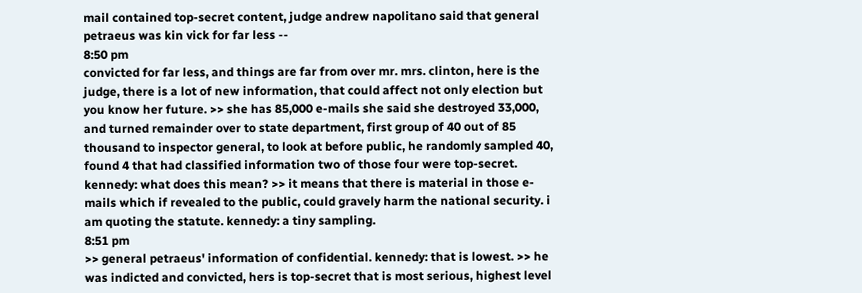mail contained top-secret content, judge andrew napolitano said that general petraeus was kin vick for far less --
8:50 pm
convicted for far less, and things are far from over mr. mrs. clinton, here is the judge, there is a lot of new information, that could affect not only election but you know her future. >> she has 85,000 e-mails she said she destroyed 33,000, and turned remainder over to state department, first group of 40 out of 85 thousand to inspector general, to look at before public, he randomly sampled 40, found 4 that had classified information two of those four were top-secret. kennedy: what does this mean? >> it means that there is material in those e-mails which if revealed to the public, could gravely harm the national security. i am quoting the statute. kennedy: a tiny sampling.
8:51 pm
>> general petraeus' information of confidential. kennedy: that is lowest. >> he was indicted and convicted, hers is top-secret that is most serious, highest level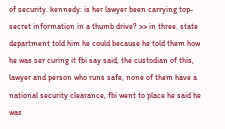of security. kennedy: is her lawyer been carrying top-secret information in a thumb drive? >> in three. state department told him he could because he told them how he was ser curing it fbi say said, the custodian of this, lawyer and person who runs safe, none of them have a national security clearance, fbi went to place he said he was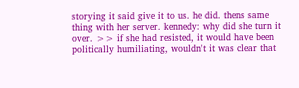storying it said give it to us. he did. thens same thing with her server. kennedy: why did she turn it over. >> if she had resisted, it would have been politically humiliating, wouldn't it was clear that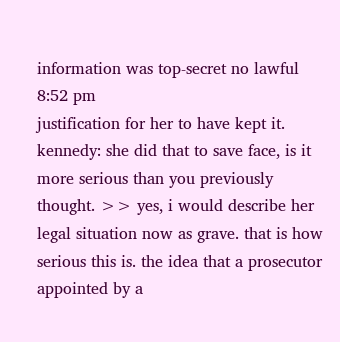information was top-secret no lawful
8:52 pm
justification for her to have kept it. kennedy: she did that to save face, is it more serious than you previously thought. >> yes, i would describe her legal situation now as grave. that is how serious this is. the idea that a prosecutor appointed by a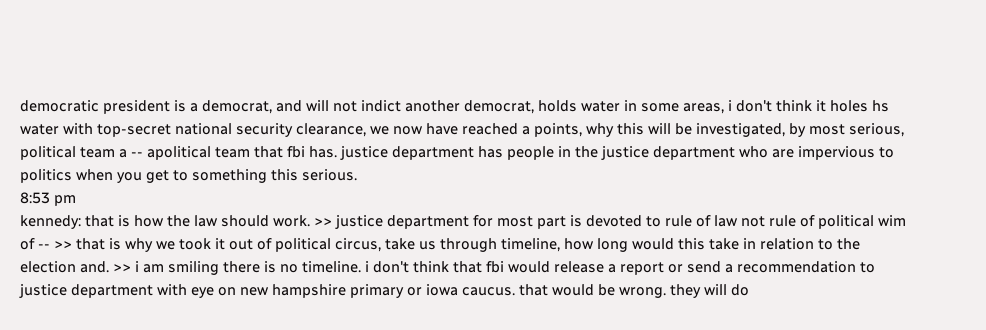democratic president is a democrat, and will not indict another democrat, holds water in some areas, i don't think it holes hs water with top-secret national security clearance, we now have reached a points, why this will be investigated, by most serious, political team a -- apolitical team that fbi has. justice department has people in the justice department who are impervious to politics when you get to something this serious.
8:53 pm
kennedy: that is how the law should work. >> justice department for most part is devoted to rule of law not rule of political wim of -- >> that is why we took it out of political circus, take us through timeline, how long would this take in relation to the election and. >> i am smiling there is no timeline. i don't think that fbi would release a report or send a recommendation to justice department with eye on new hampshire primary or iowa caucus. that would be wrong. they will do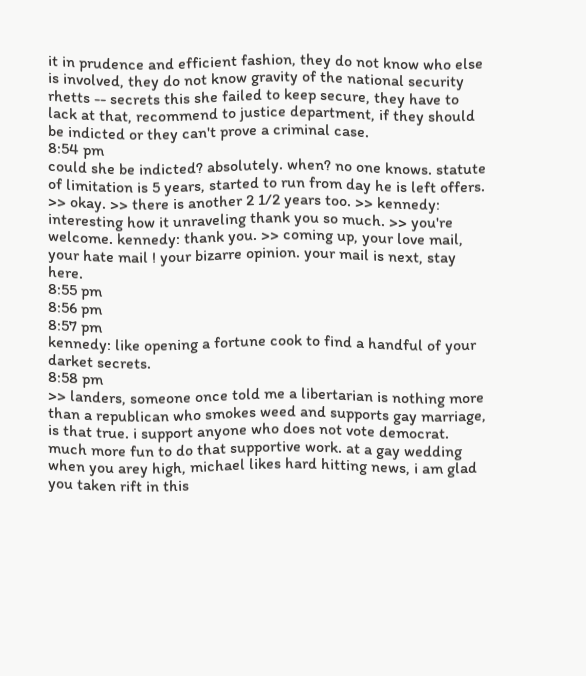it in prudence and efficient fashion, they do not know who else is involved, they do not know gravity of the national security rhetts -- secrets this she failed to keep secure, they have to lack at that, recommend to justice department, if they should be indicted or they can't prove a criminal case.
8:54 pm
could she be indicted? absolutely. when? no one knows. statute of limitation is 5 years, started to run from day he is left offers. >> okay. >> there is another 2 1/2 years too. >> kennedy: interesting how it unraveling thank you so much. >> you're welcome. kennedy: thank you. >> coming up, your love mail, your hate mail ! your bizarre opinion. your mail is next, stay here.
8:55 pm
8:56 pm
8:57 pm
kennedy: like opening a fortune cook to find a handful of your darket secrets.
8:58 pm
>> landers, someone once told me a libertarian is nothing more than a republican who smokes weed and supports gay marriage, is that true. i support anyone who does not vote democrat. much more fun to do that supportive work. at a gay wedding when you arey high, michael likes hard hitting news, i am glad you taken rift in this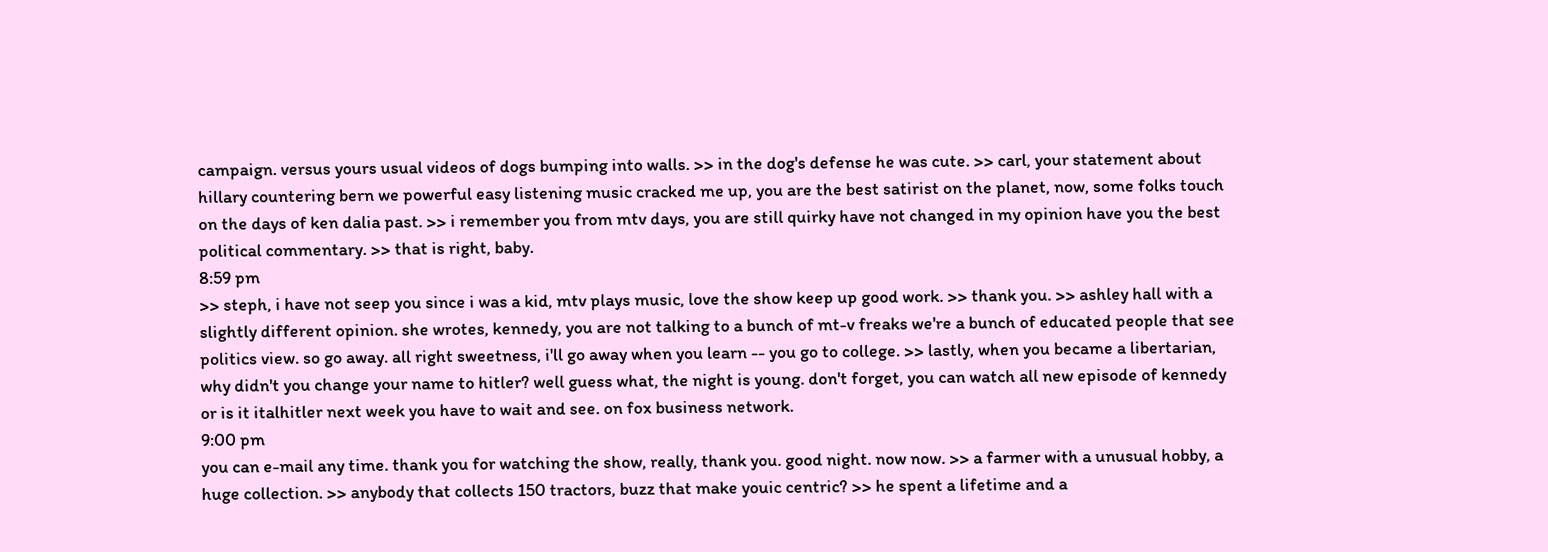campaign. versus yours usual videos of dogs bumping into walls. >> in the dog's defense he was cute. >> carl, your statement about hillary countering bern we powerful easy listening music cracked me up, you are the best satirist on the planet, now, some folks touch on the days of ken dalia past. >> i remember you from mtv days, you are still quirky have not changed in my opinion have you the best political commentary. >> that is right, baby.
8:59 pm
>> steph, i have not seep you since i was a kid, mtv plays music, love the show keep up good work. >> thank you. >> ashley hall with a slightly different opinion. she wrotes, kennedy, you are not talking to a bunch of mt-v freaks we're a bunch of educated people that see politics view. so go away. all right sweetness, i'll go away when you learn -- you go to college. >> lastly, when you became a libertarian, why didn't you change your name to hitler? well guess what, the night is young. don't forget, you can watch all new episode of kennedy or is it italhitler next week you have to wait and see. on fox business network.
9:00 pm
you can e-mail any time. thank you for watching the show, really, thank you. good night. now now. >> a farmer with a unusual hobby, a huge collection. >> anybody that collects 150 tractors, buzz that make youic centric? >> he spent a lifetime and a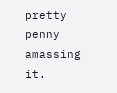pretty penny amassing it.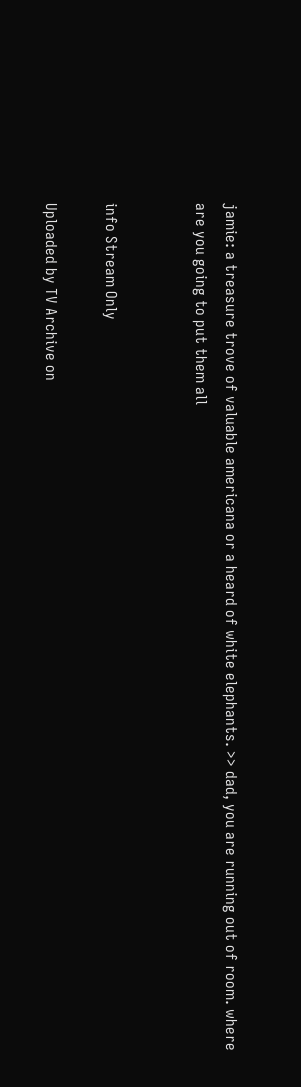jamie: a treasure trove of valuable americana or a heard of white elephants. >> dad, you are running out of room. where are you going to put them all


info Stream Only

Uploaded by TV Archive on